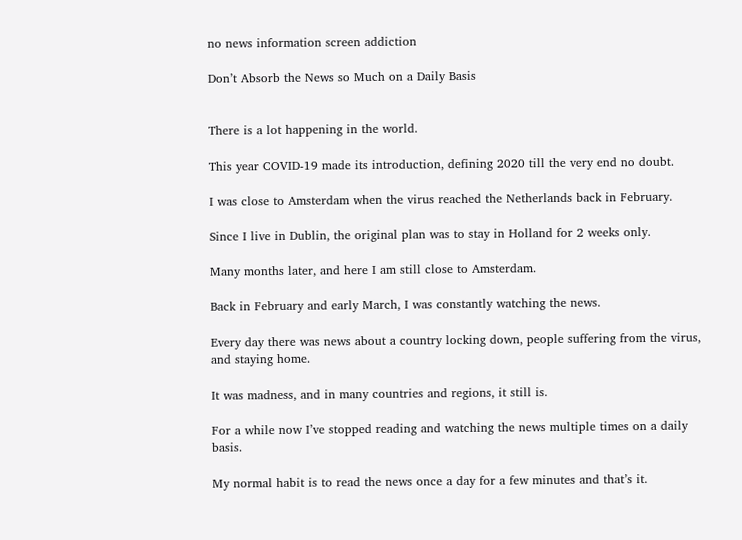no news information screen addiction

Don’t Absorb the News so Much on a Daily Basis


There is a lot happening in the world.

This year COVID-19 made its introduction, defining 2020 till the very end no doubt.

I was close to Amsterdam when the virus reached the Netherlands back in February.

Since I live in Dublin, the original plan was to stay in Holland for 2 weeks only.

Many months later, and here I am still close to Amsterdam.

Back in February and early March, I was constantly watching the news.

Every day there was news about a country locking down, people suffering from the virus, and staying home.

It was madness, and in many countries and regions, it still is.

For a while now I’ve stopped reading and watching the news multiple times on a daily basis.

My normal habit is to read the news once a day for a few minutes and that’s it.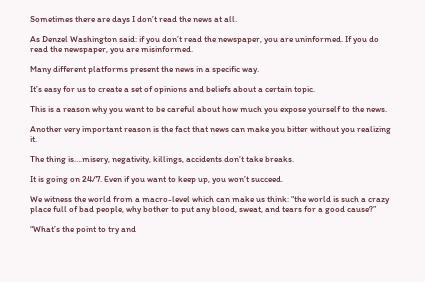Sometimes there are days I don’t read the news at all.

As Denzel Washington said: if you don’t read the newspaper, you are uninformed. If you do read the newspaper, you are misinformed.

Many different platforms present the news in a specific way.

It’s easy for us to create a set of opinions and beliefs about a certain topic.

This is a reason why you want to be careful about how much you expose yourself to the news.

Another very important reason is the fact that news can make you bitter without you realizing it.

The thing is….misery, negativity, killings, accidents don’t take breaks.

It is going on 24/7. Even if you want to keep up, you won’t succeed.

We witness the world from a macro-level which can make us think: “the world is such a crazy place full of bad people, why bother to put any blood, sweat, and tears for a good cause?”

“What’s the point to try and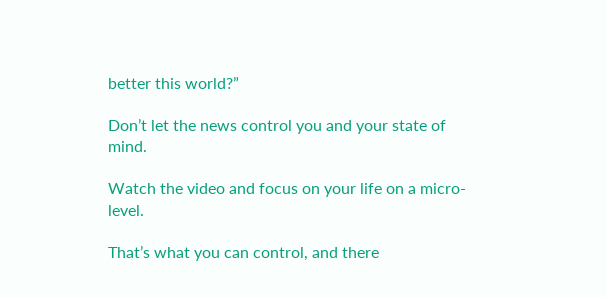better this world?”

Don’t let the news control you and your state of mind.

Watch the video and focus on your life on a micro-level.

That’s what you can control, and there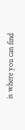is where you can find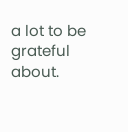a lot to be grateful about.